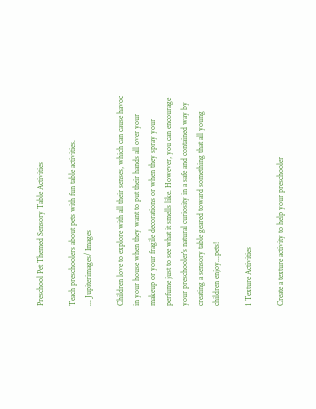Preschool Pet Themed Sensory Table Activities

Teach preschoolers about pets with fun table activities.
... Jupiterimages/ Images

Children love to explore with all their senses, which can cause havoc in your house when they want to put their hands all over your makeup or your fragile decorations or when they spray your perfume just to see what it smells like. However, you can encourage your preschooler's natural curiosity in a safe and contained way by creating a sensory table geared toward something that all young children enjoy...pets!

1 Texture Activities

Create a texture activity to help your preschooler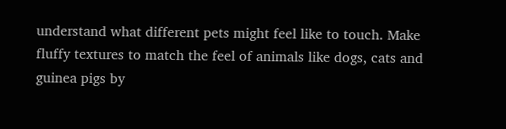understand what different pets might feel like to touch. Make fluffy textures to match the feel of animals like dogs, cats and guinea pigs by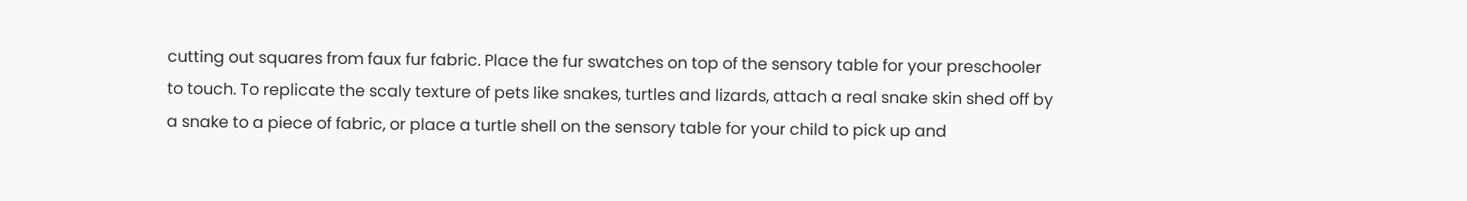cutting out squares from faux fur fabric. Place the fur swatches on top of the sensory table for your preschooler to touch. To replicate the scaly texture of pets like snakes, turtles and lizards, attach a real snake skin shed off by a snake to a piece of fabric, or place a turtle shell on the sensory table for your child to pick up and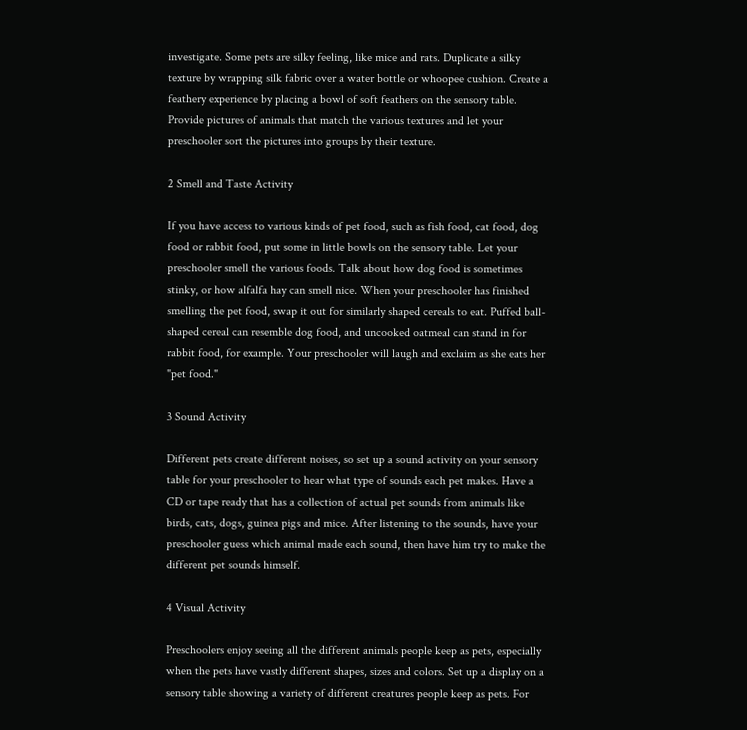investigate. Some pets are silky feeling, like mice and rats. Duplicate a silky texture by wrapping silk fabric over a water bottle or whoopee cushion. Create a feathery experience by placing a bowl of soft feathers on the sensory table. Provide pictures of animals that match the various textures and let your preschooler sort the pictures into groups by their texture.

2 Smell and Taste Activity

If you have access to various kinds of pet food, such as fish food, cat food, dog food or rabbit food, put some in little bowls on the sensory table. Let your preschooler smell the various foods. Talk about how dog food is sometimes stinky, or how alfalfa hay can smell nice. When your preschooler has finished smelling the pet food, swap it out for similarly shaped cereals to eat. Puffed ball-shaped cereal can resemble dog food, and uncooked oatmeal can stand in for rabbit food, for example. Your preschooler will laugh and exclaim as she eats her "pet food."

3 Sound Activity

Different pets create different noises, so set up a sound activity on your sensory table for your preschooler to hear what type of sounds each pet makes. Have a CD or tape ready that has a collection of actual pet sounds from animals like birds, cats, dogs, guinea pigs and mice. After listening to the sounds, have your preschooler guess which animal made each sound, then have him try to make the different pet sounds himself.

4 Visual Activity

Preschoolers enjoy seeing all the different animals people keep as pets, especially when the pets have vastly different shapes, sizes and colors. Set up a display on a sensory table showing a variety of different creatures people keep as pets. For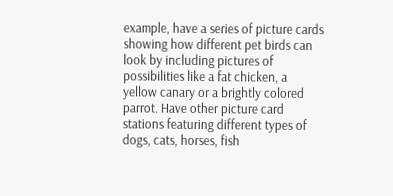example, have a series of picture cards showing how different pet birds can look by including pictures of possibilities like a fat chicken, a yellow canary or a brightly colored parrot. Have other picture card stations featuring different types of dogs, cats, horses, fish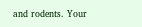and rodents. Your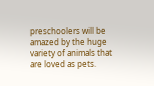preschoolers will be amazed by the huge variety of animals that are loved as pets.